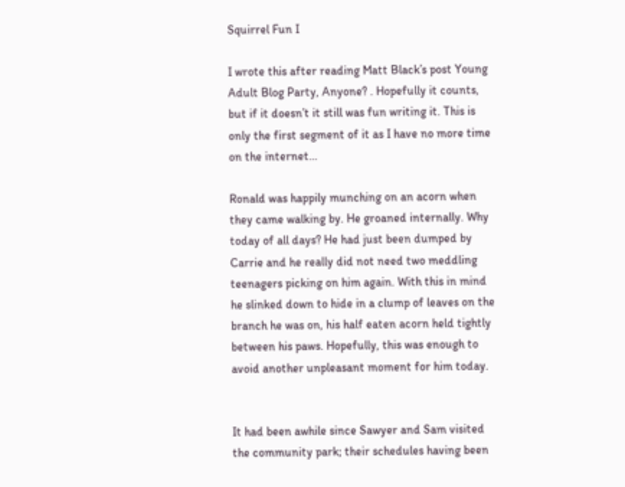Squirrel Fun I

I wrote this after reading Matt Black’s post Young Adult Blog Party, Anyone? . Hopefully it counts, but if it doesn’t it still was fun writing it. This is only the first segment of it as I have no more time on the internet…

Ronald was happily munching on an acorn when they came walking by. He groaned internally. Why today of all days? He had just been dumped by Carrie and he really did not need two meddling teenagers picking on him again. With this in mind he slinked down to hide in a clump of leaves on the branch he was on, his half eaten acorn held tightly between his paws. Hopefully, this was enough to avoid another unpleasant moment for him today.


It had been awhile since Sawyer and Sam visited the community park; their schedules having been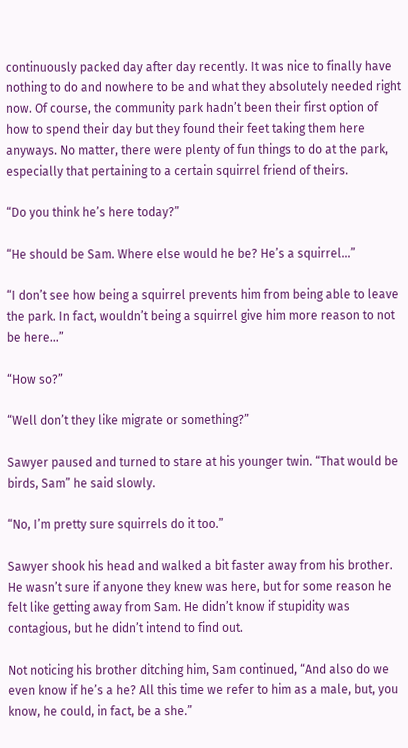continuously packed day after day recently. It was nice to finally have nothing to do and nowhere to be and what they absolutely needed right now. Of course, the community park hadn’t been their first option of how to spend their day but they found their feet taking them here anyways. No matter, there were plenty of fun things to do at the park, especially that pertaining to a certain squirrel friend of theirs.

“Do you think he’s here today?”

“He should be Sam. Where else would he be? He’s a squirrel…”

“I don’t see how being a squirrel prevents him from being able to leave the park. In fact, wouldn’t being a squirrel give him more reason to not be here…”

“How so?”

“Well don’t they like migrate or something?”

Sawyer paused and turned to stare at his younger twin. “That would be birds, Sam” he said slowly.

“No, I’m pretty sure squirrels do it too.”

Sawyer shook his head and walked a bit faster away from his brother. He wasn’t sure if anyone they knew was here, but for some reason he felt like getting away from Sam. He didn’t know if stupidity was contagious, but he didn’t intend to find out.

Not noticing his brother ditching him, Sam continued, “And also do we even know if he’s a he? All this time we refer to him as a male, but, you know, he could, in fact, be a she.”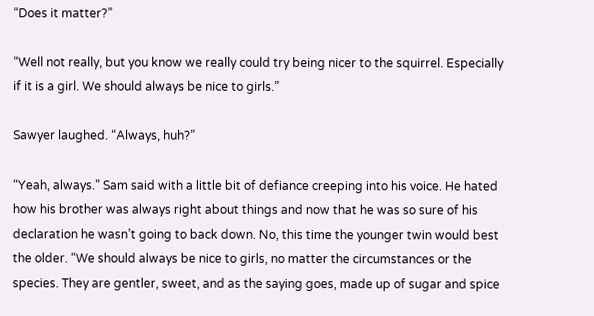“Does it matter?”

“Well not really, but you know we really could try being nicer to the squirrel. Especially if it is a girl. We should always be nice to girls.”

Sawyer laughed. “Always, huh?”

“Yeah, always.” Sam said with a little bit of defiance creeping into his voice. He hated how his brother was always right about things and now that he was so sure of his declaration he wasn’t going to back down. No, this time the younger twin would best the older. “We should always be nice to girls, no matter the circumstances or the species. They are gentler, sweet, and as the saying goes, made up of sugar and spice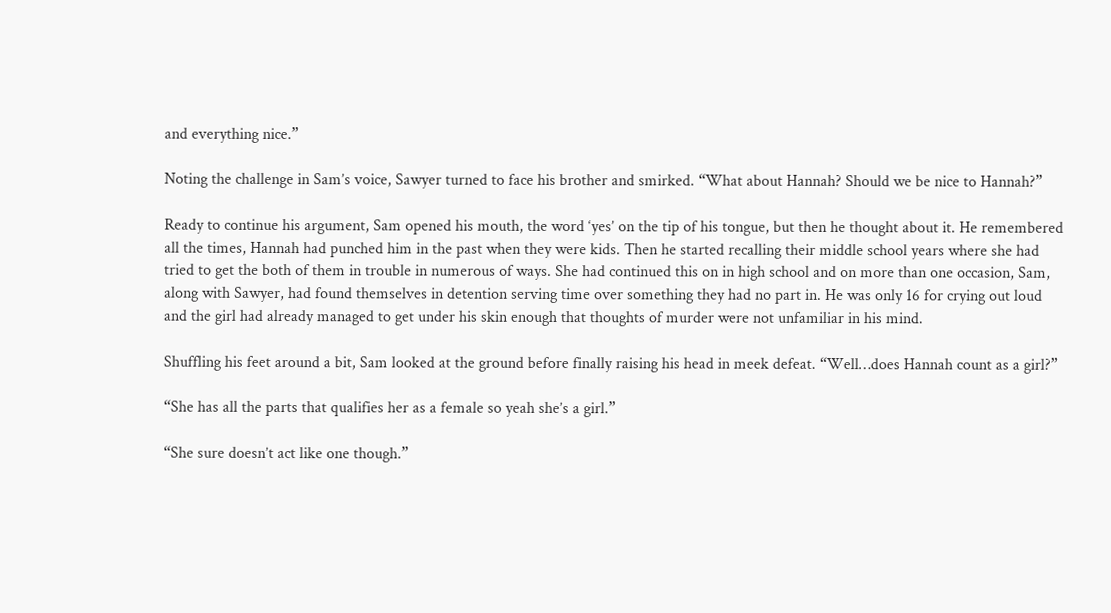and everything nice.”

Noting the challenge in Sam’s voice, Sawyer turned to face his brother and smirked. “What about Hannah? Should we be nice to Hannah?”

Ready to continue his argument, Sam opened his mouth, the word ‘yes’ on the tip of his tongue, but then he thought about it. He remembered all the times, Hannah had punched him in the past when they were kids. Then he started recalling their middle school years where she had tried to get the both of them in trouble in numerous of ways. She had continued this on in high school and on more than one occasion, Sam, along with Sawyer, had found themselves in detention serving time over something they had no part in. He was only 16 for crying out loud and the girl had already managed to get under his skin enough that thoughts of murder were not unfamiliar in his mind.

Shuffling his feet around a bit, Sam looked at the ground before finally raising his head in meek defeat. “Well…does Hannah count as a girl?”

“She has all the parts that qualifies her as a female so yeah she’s a girl.”

“She sure doesn’t act like one though.”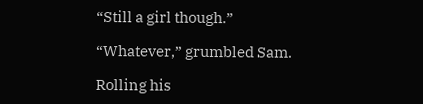“Still a girl though.”

“Whatever,” grumbled Sam.

Rolling his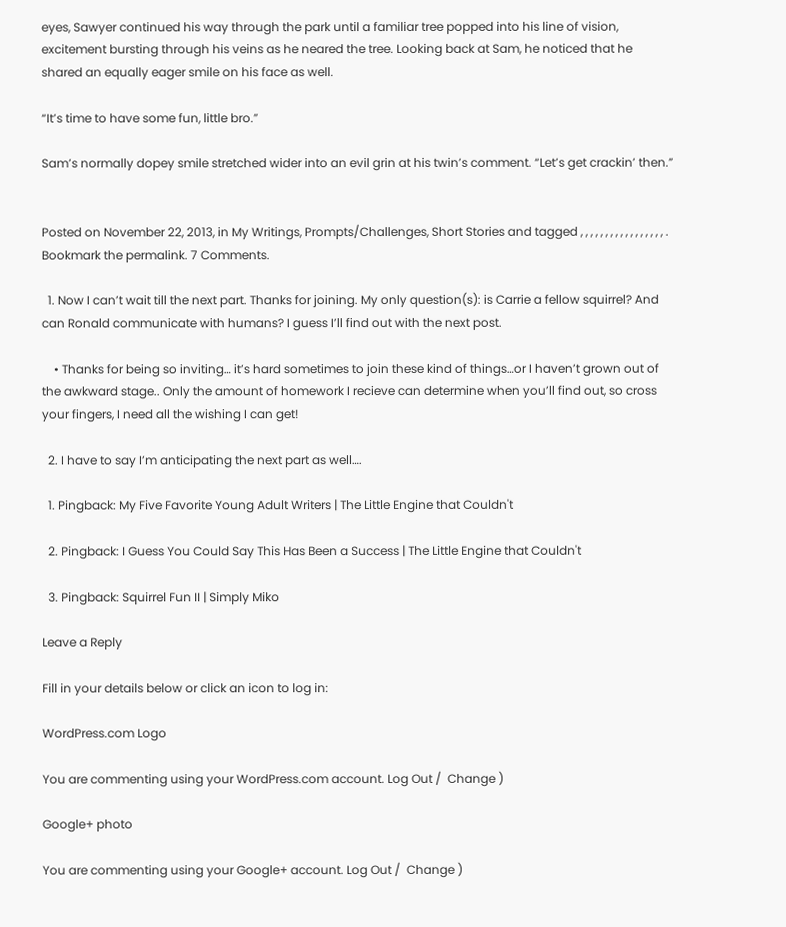eyes, Sawyer continued his way through the park until a familiar tree popped into his line of vision, excitement bursting through his veins as he neared the tree. Looking back at Sam, he noticed that he shared an equally eager smile on his face as well.

“It’s time to have some fun, little bro.”

Sam’s normally dopey smile stretched wider into an evil grin at his twin’s comment. “Let’s get crackin’ then.”


Posted on November 22, 2013, in My Writings, Prompts/Challenges, Short Stories and tagged , , , , , , , , , , , , , , , , , . Bookmark the permalink. 7 Comments.

  1. Now I can’t wait till the next part. Thanks for joining. My only question(s): is Carrie a fellow squirrel? And can Ronald communicate with humans? I guess I’ll find out with the next post.

    • Thanks for being so inviting… it’s hard sometimes to join these kind of things…or I haven’t grown out of the awkward stage.. Only the amount of homework I recieve can determine when you’ll find out, so cross your fingers, I need all the wishing I can get!

  2. I have to say I’m anticipating the next part as well….

  1. Pingback: My Five Favorite Young Adult Writers | The Little Engine that Couldn't

  2. Pingback: I Guess You Could Say This Has Been a Success | The Little Engine that Couldn't

  3. Pingback: Squirrel Fun II | Simply Miko

Leave a Reply

Fill in your details below or click an icon to log in:

WordPress.com Logo

You are commenting using your WordPress.com account. Log Out /  Change )

Google+ photo

You are commenting using your Google+ account. Log Out /  Change )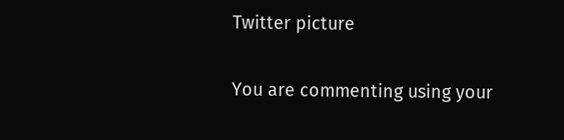Twitter picture

You are commenting using your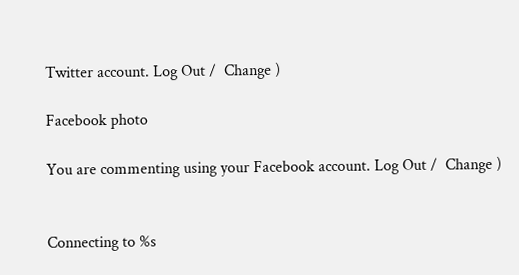Twitter account. Log Out /  Change )

Facebook photo

You are commenting using your Facebook account. Log Out /  Change )


Connecting to %s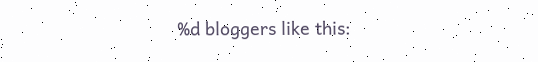%d bloggers like this: